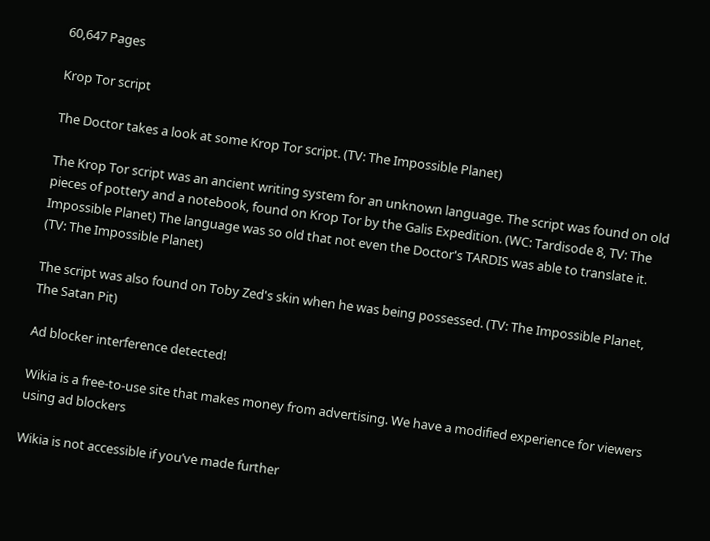60,647 Pages

Krop Tor script

The Doctor takes a look at some Krop Tor script. (TV: The Impossible Planet)

The Krop Tor script was an ancient writing system for an unknown language. The script was found on old pieces of pottery and a notebook, found on Krop Tor by the Galis Expedition. (WC: Tardisode 8, TV: The Impossible Planet) The language was so old that not even the Doctor's TARDIS was able to translate it. (TV: The Impossible Planet)

The script was also found on Toby Zed's skin when he was being possessed. (TV: The Impossible Planet, The Satan Pit)

Ad blocker interference detected!

Wikia is a free-to-use site that makes money from advertising. We have a modified experience for viewers using ad blockers

Wikia is not accessible if you’ve made further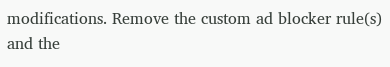modifications. Remove the custom ad blocker rule(s) and the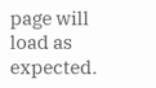page will load as expected.